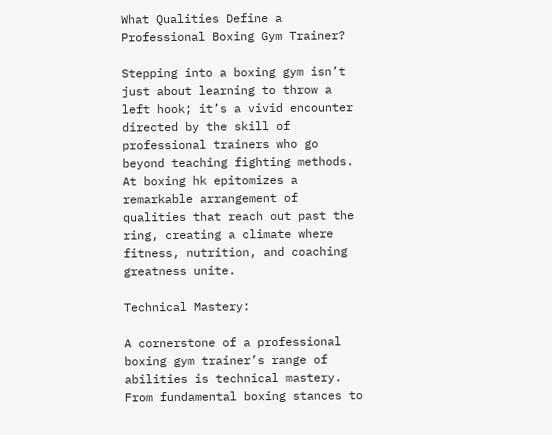What Qualities Define a Professional Boxing Gym Trainer?

Stepping into a boxing gym isn’t just about learning to throw a left hook; it’s a vivid encounter directed by the skill of professional trainers who go beyond teaching fighting methods. At boxing hk epitomizes a remarkable arrangement of qualities that reach out past the ring, creating a climate where fitness, nutrition, and coaching greatness unite.

Technical Mastery:

A cornerstone of a professional boxing gym trainer’s range of abilities is technical mastery. From fundamental boxing stances to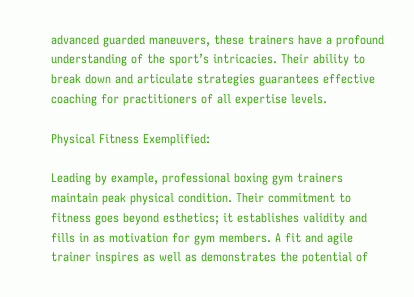advanced guarded maneuvers, these trainers have a profound understanding of the sport’s intricacies. Their ability to break down and articulate strategies guarantees effective coaching for practitioners of all expertise levels.

Physical Fitness Exemplified:

Leading by example, professional boxing gym trainers maintain peak physical condition. Their commitment to fitness goes beyond esthetics; it establishes validity and fills in as motivation for gym members. A fit and agile trainer inspires as well as demonstrates the potential of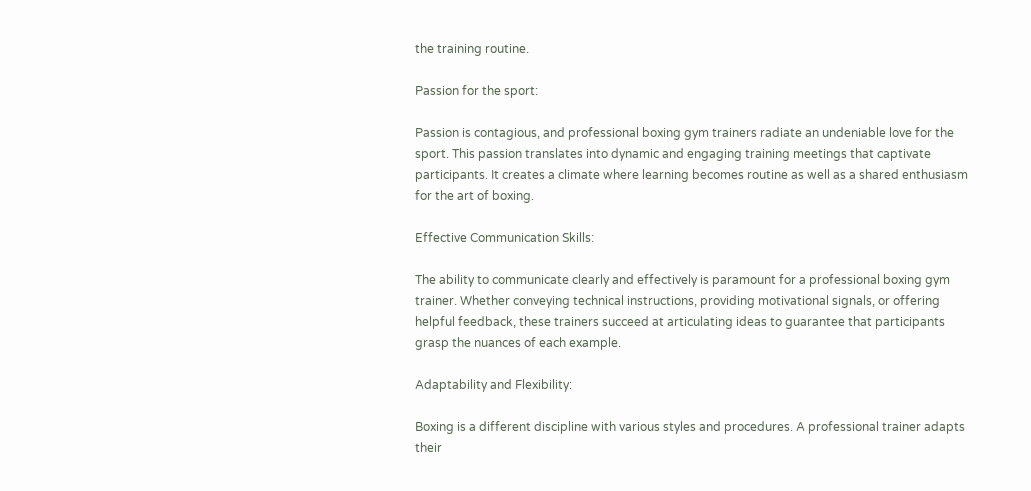the training routine.

Passion for the sport:

Passion is contagious, and professional boxing gym trainers radiate an undeniable love for the sport. This passion translates into dynamic and engaging training meetings that captivate participants. It creates a climate where learning becomes routine as well as a shared enthusiasm for the art of boxing.

Effective Communication Skills:

The ability to communicate clearly and effectively is paramount for a professional boxing gym trainer. Whether conveying technical instructions, providing motivational signals, or offering helpful feedback, these trainers succeed at articulating ideas to guarantee that participants grasp the nuances of each example.

Adaptability and Flexibility:

Boxing is a different discipline with various styles and procedures. A professional trainer adapts their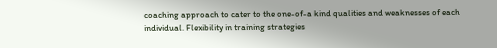coaching approach to cater to the one-of-a kind qualities and weaknesses of each individual. Flexibility in training strategies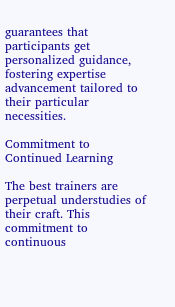guarantees that participants get personalized guidance, fostering expertise advancement tailored to their particular necessities.

Commitment to Continued Learning

The best trainers are perpetual understudies of their craft. This commitment to continuous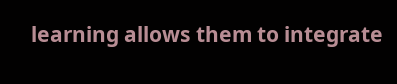learning allows them to integrate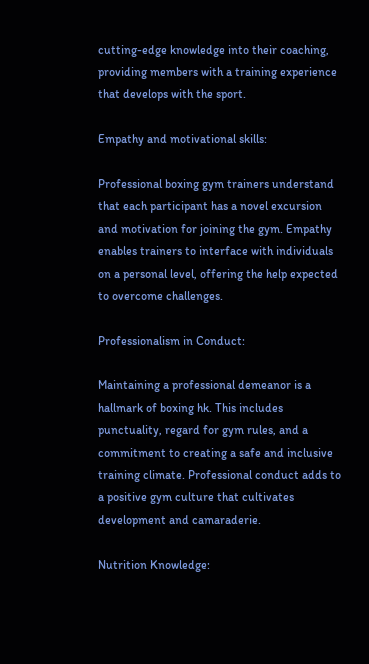cutting-edge knowledge into their coaching, providing members with a training experience that develops with the sport.

Empathy and motivational skills:

Professional boxing gym trainers understand that each participant has a novel excursion and motivation for joining the gym. Empathy enables trainers to interface with individuals on a personal level, offering the help expected to overcome challenges.

Professionalism in Conduct:

Maintaining a professional demeanor is a hallmark of boxing hk. This includes punctuality, regard for gym rules, and a commitment to creating a safe and inclusive training climate. Professional conduct adds to a positive gym culture that cultivates development and camaraderie.

Nutrition Knowledge: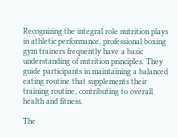Recognizing the integral role nutrition plays in athletic performance, professional boxing gym trainers frequently have a basic understanding of nutrition principles. They guide participants in maintaining a balanced eating routine that supplements their training routine, contributing to overall health and fitness.

The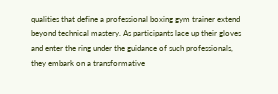qualities that define a professional boxing gym trainer extend beyond technical mastery. As participants lace up their gloves and enter the ring under the guidance of such professionals, they embark on a transformative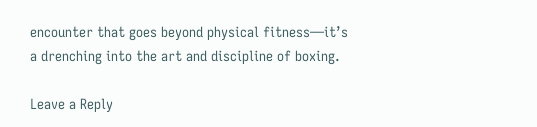encounter that goes beyond physical fitness—it’s a drenching into the art and discipline of boxing.

Leave a Reply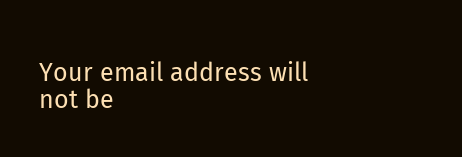Your email address will not be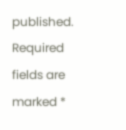published. Required fields are marked *